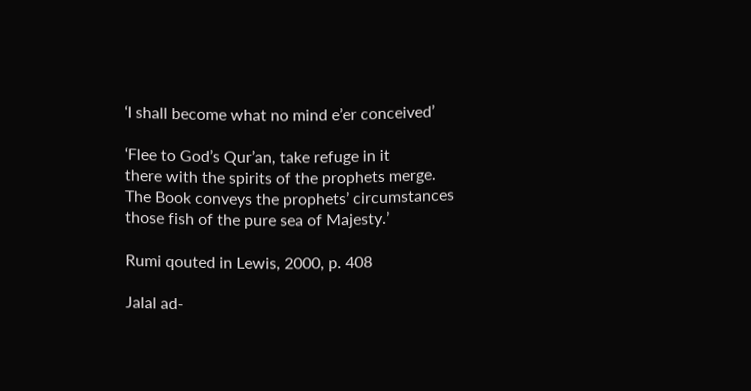‘I shall become what no mind e’er conceived’

‘Flee to God’s Qur’an, take refuge in it
there with the spirits of the prophets merge.
The Book conveys the prophets’ circumstances
those fish of the pure sea of Majesty.’

Rumi qouted in Lewis, 2000, p. 408

Jalal ad-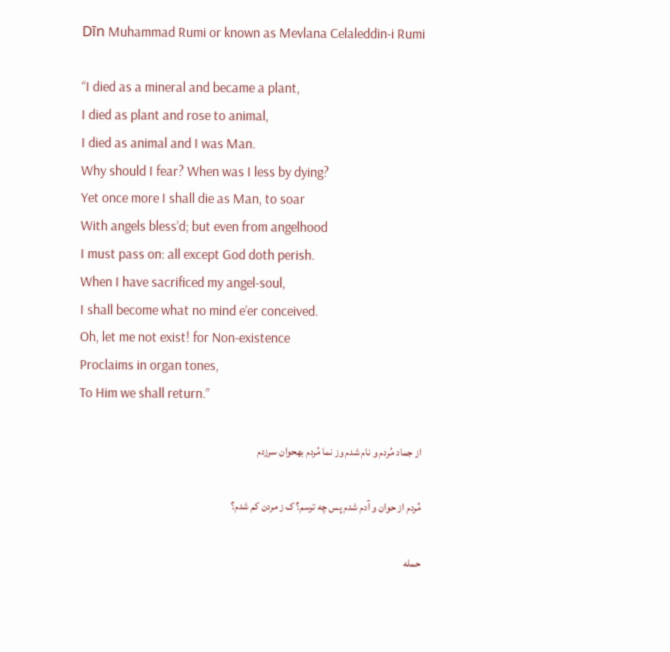Dīn Muhammad Rumi or known as Mevlana Celaleddin-i Rumi

“I died as a mineral and became a plant,
I died as plant and rose to animal,
I died as animal and I was Man.
Why should I fear? When was I less by dying?
Yet once more I shall die as Man, to soar
With angels bless’d; but even from angelhood
I must pass on: all except God doth perish.
When I have sacrificed my angel-soul,
I shall become what no mind e’er conceived.
Oh, let me not exist! for Non-existence
Proclaims in organ tones,
To Him we shall return.”

از جماد مُردم و نام شدم وز نما مُردم بهحوان سرزدم

مُردم از حوان و آدم شدم پس چه ترسم؟ ک ز مردن کم شدم؟

حمله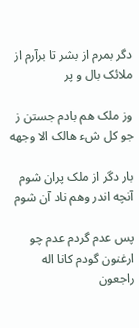دگر بمرم از بشر تا برآرم از ملائک بال و پر

وز ملک هم بادم جستن ز جو کل شء هالک الا وجهه

بار دگر از ملک پران شوم آنچه اندر وهم ناد آن شوم

پس عدم گردم عدم چو ارغنون گودم کانا اله راجعون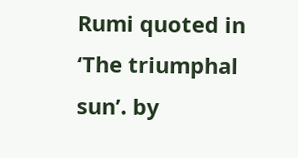Rumi quoted in ‘The triumphal sun’. by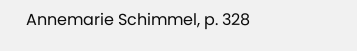Annemarie Schimmel, p. 328